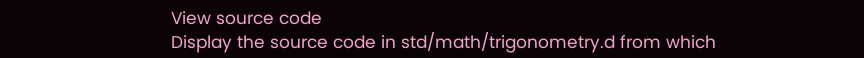View source code
Display the source code in std/math/trigonometry.d from which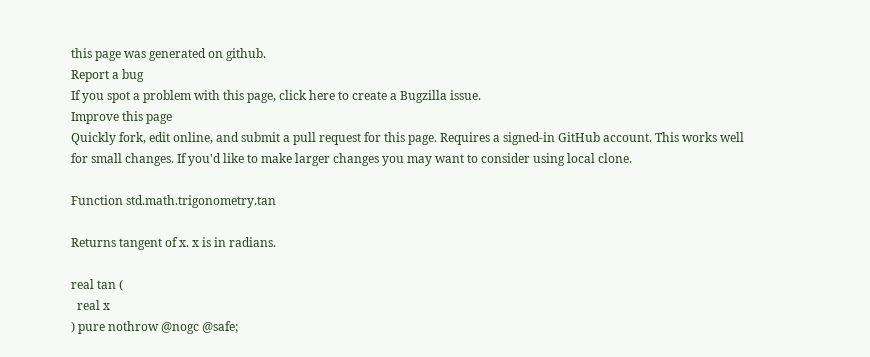this page was generated on github.
Report a bug
If you spot a problem with this page, click here to create a Bugzilla issue.
Improve this page
Quickly fork, edit online, and submit a pull request for this page. Requires a signed-in GitHub account. This works well for small changes. If you'd like to make larger changes you may want to consider using local clone.

Function std.math.trigonometry.tan

Returns tangent of x. x is in radians.

real tan (
  real x
) pure nothrow @nogc @safe;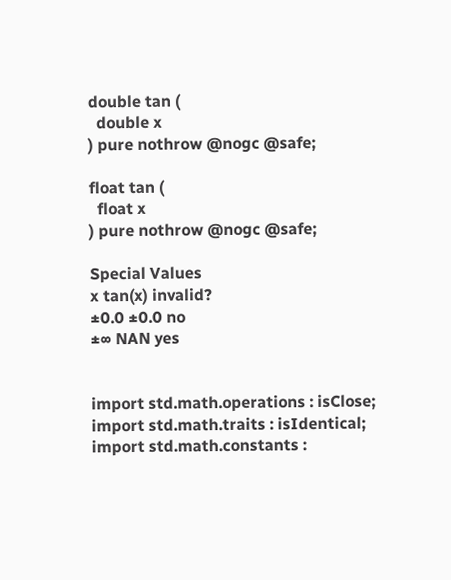double tan (
  double x
) pure nothrow @nogc @safe;

float tan (
  float x
) pure nothrow @nogc @safe;

Special Values
x tan(x) invalid?
±0.0 ±0.0 no
±∞ NAN yes


import std.math.operations : isClose;
import std.math.traits : isIdentical;
import std.math.constants :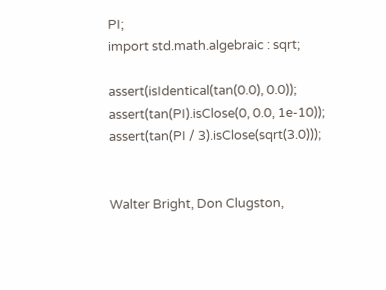PI;
import std.math.algebraic : sqrt;

assert(isIdentical(tan(0.0), 0.0));
assert(tan(PI).isClose(0, 0.0, 1e-10));
assert(tan(PI / 3).isClose(sqrt(3.0)));


Walter Bright, Don Clugston,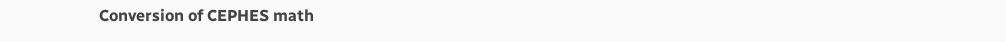Conversion of CEPHES math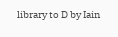library to D by Iain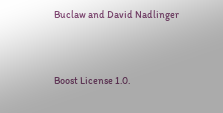Buclaw and David Nadlinger


Boost License 1.0.